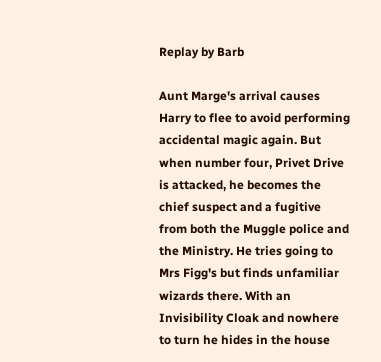Replay by Barb

Aunt Marge's arrival causes Harry to flee to avoid performing accidental magic again. But when number four, Privet Drive is attacked, he becomes the chief suspect and a fugitive from both the Muggle police and the Ministry. He tries going to Mrs Figg's but finds unfamiliar wizards there. With an Invisibility Cloak and nowhere to turn he hides in the house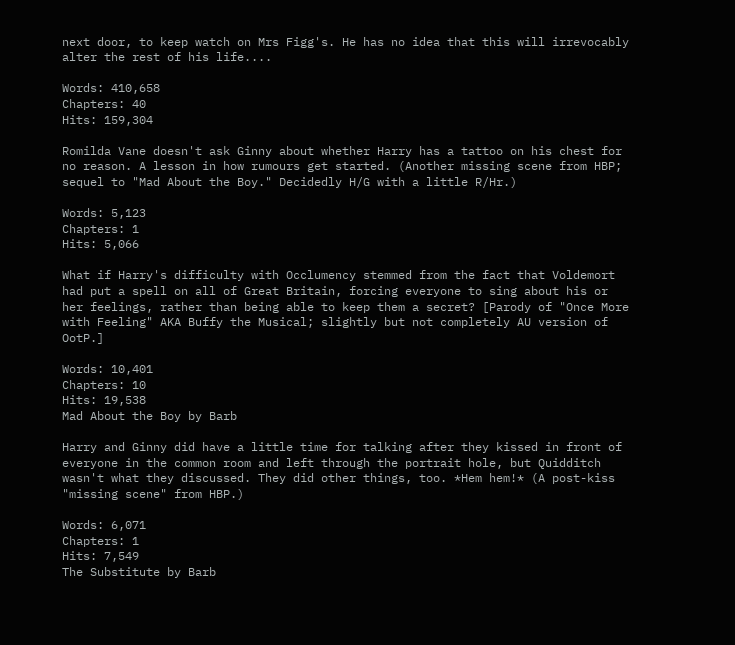next door, to keep watch on Mrs Figg's. He has no idea that this will irrevocably alter the rest of his life....

Words: 410,658
Chapters: 40
Hits: 159,304

Romilda Vane doesn't ask Ginny about whether Harry has a tattoo on his chest for no reason. A lesson in how rumours get started. (Another missing scene from HBP; sequel to "Mad About the Boy." Decidedly H/G with a little R/Hr.)

Words: 5,123
Chapters: 1
Hits: 5,066

What if Harry's difficulty with Occlumency stemmed from the fact that Voldemort had put a spell on all of Great Britain, forcing everyone to sing about his or her feelings, rather than being able to keep them a secret? [Parody of "Once More with Feeling" AKA Buffy the Musical; slightly but not completely AU version of OotP.]

Words: 10,401
Chapters: 10
Hits: 19,538
Mad About the Boy by Barb

Harry and Ginny did have a little time for talking after they kissed in front of everyone in the common room and left through the portrait hole, but Quidditch wasn't what they discussed. They did other things, too. *Hem hem!* (A post-kiss "missing scene" from HBP.)

Words: 6,071
Chapters: 1
Hits: 7,549
The Substitute by Barb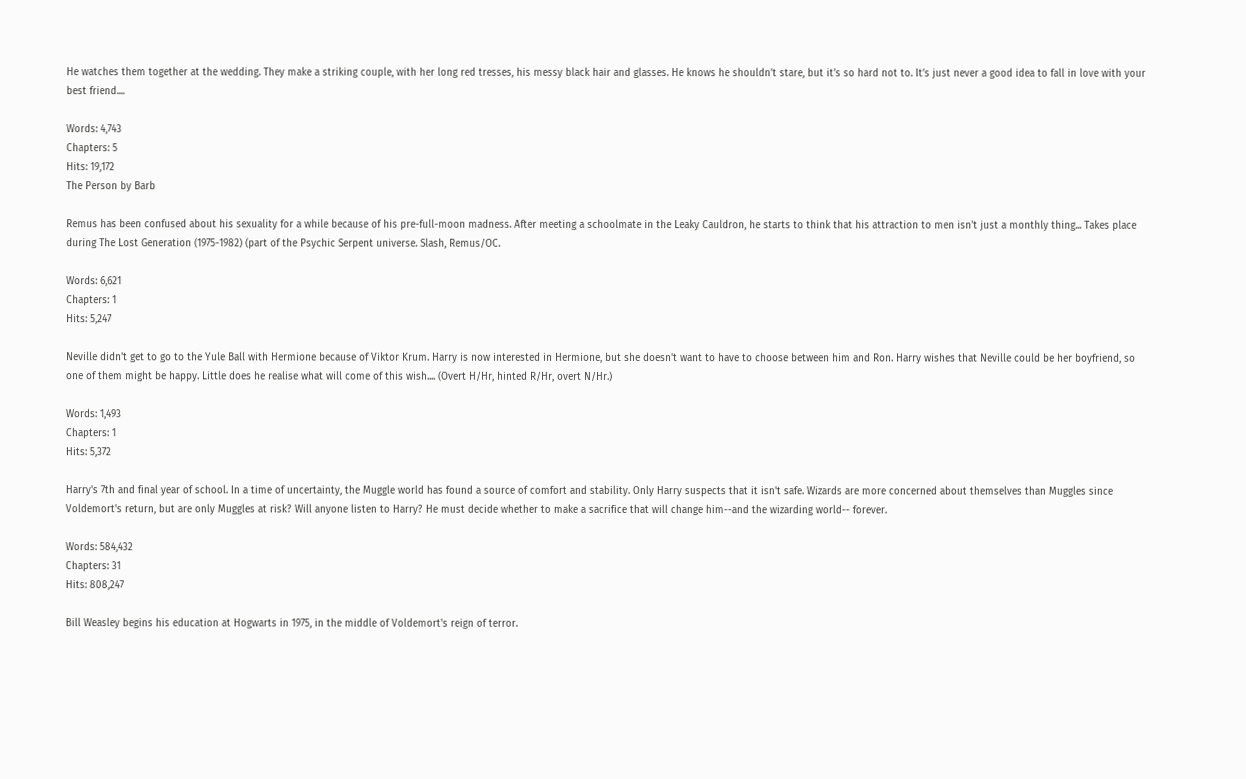He watches them together at the wedding. They make a striking couple, with her long red tresses, his messy black hair and glasses. He knows he shouldn’t stare, but it’s so hard not to. It’s just never a good idea to fall in love with your best friend....

Words: 4,743
Chapters: 5
Hits: 19,172
The Person by Barb

Remus has been confused about his sexuality for a while because of his pre-full-moon madness. After meeting a schoolmate in the Leaky Cauldron, he starts to think that his attraction to men isn't just a monthly thing... Takes place during The Lost Generation (1975-1982) (part of the Psychic Serpent universe. Slash, Remus/OC.

Words: 6,621
Chapters: 1
Hits: 5,247

Neville didn't get to go to the Yule Ball with Hermione because of Viktor Krum. Harry is now interested in Hermione, but she doesn't want to have to choose between him and Ron. Harry wishes that Neville could be her boyfriend, so one of them might be happy. Little does he realise what will come of this wish.... (Overt H/Hr, hinted R/Hr, overt N/Hr.)

Words: 1,493
Chapters: 1
Hits: 5,372

Harry's 7th and final year of school. In a time of uncertainty, the Muggle world has found a source of comfort and stability. Only Harry suspects that it isn't safe. Wizards are more concerned about themselves than Muggles since Voldemort's return, but are only Muggles at risk? Will anyone listen to Harry? He must decide whether to make a sacrifice that will change him--and the wizarding world-- forever.

Words: 584,432
Chapters: 31
Hits: 808,247

Bill Weasley begins his education at Hogwarts in 1975, in the middle of Voldemort's reign of terror.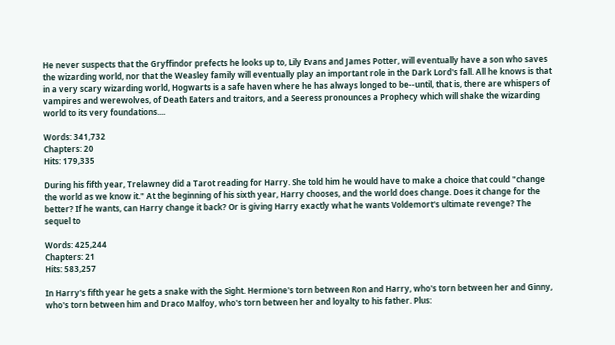He never suspects that the Gryffindor prefects he looks up to, Lily Evans and James Potter, will eventually have a son who saves the wizarding world, nor that the Weasley family will eventually play an important role in the Dark Lord's fall. All he knows is that in a very scary wizarding world, Hogwarts is a safe haven where he has always longed to be--until, that is, there are whispers of vampires and werewolves, of Death Eaters and traitors, and a Seeress pronounces a Prophecy which will shake the wizarding world to its very foundations....

Words: 341,732
Chapters: 20
Hits: 179,335

During his fifth year, Trelawney did a Tarot reading for Harry. She told him he would have to make a choice that could "change the world as we know it." At the beginning of his sixth year, Harry chooses, and the world does change. Does it change for the better? If he wants, can Harry change it back? Or is giving Harry exactly what he wants Voldemort's ultimate revenge? The sequel to

Words: 425,244
Chapters: 21
Hits: 583,257

In Harry's fifth year he gets a snake with the Sight. Hermione's torn between Ron and Harry, who's torn between her and Ginny, who's torn between him and Draco Malfoy, who's torn between her and loyalty to his father. Plus: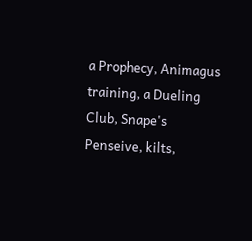a Prophecy, Animagus training, a Dueling Club, Snape's Penseive, kilts,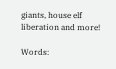giants, house elf liberation and more!

Words: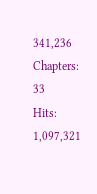341,236
Chapters: 33
Hits: 1,097,321